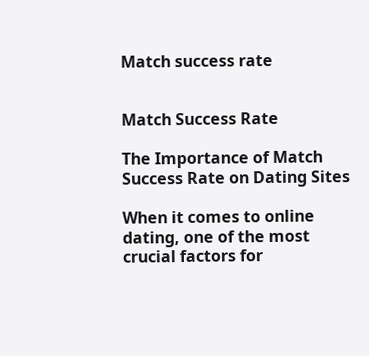Match success rate


Match Success Rate

The Importance of Match Success Rate on Dating Sites

When it comes to online dating, one of the most crucial factors for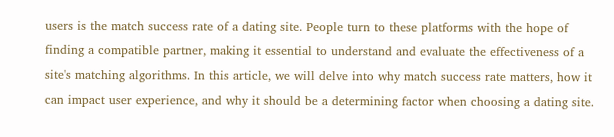users is the match success rate of a dating site. People turn to these platforms with the hope of finding a compatible partner, making it essential to understand and evaluate the effectiveness of a site's matching algorithms. In this article, we will delve into why match success rate matters, how it can impact user experience, and why it should be a determining factor when choosing a dating site.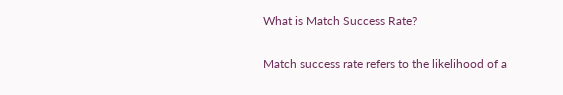What is Match Success Rate?

Match success rate refers to the likelihood of a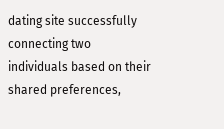dating site successfully connecting two individuals based on their shared preferences,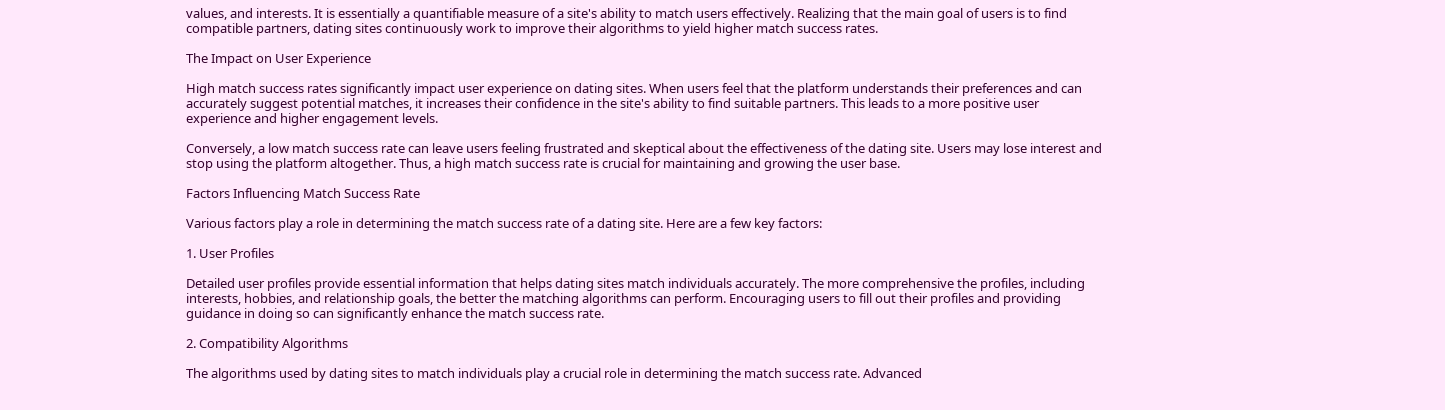values, and interests. It is essentially a quantifiable measure of a site's ability to match users effectively. Realizing that the main goal of users is to find compatible partners, dating sites continuously work to improve their algorithms to yield higher match success rates.

The Impact on User Experience

High match success rates significantly impact user experience on dating sites. When users feel that the platform understands their preferences and can accurately suggest potential matches, it increases their confidence in the site's ability to find suitable partners. This leads to a more positive user experience and higher engagement levels.

Conversely, a low match success rate can leave users feeling frustrated and skeptical about the effectiveness of the dating site. Users may lose interest and stop using the platform altogether. Thus, a high match success rate is crucial for maintaining and growing the user base.

Factors Influencing Match Success Rate

Various factors play a role in determining the match success rate of a dating site. Here are a few key factors:

1. User Profiles

Detailed user profiles provide essential information that helps dating sites match individuals accurately. The more comprehensive the profiles, including interests, hobbies, and relationship goals, the better the matching algorithms can perform. Encouraging users to fill out their profiles and providing guidance in doing so can significantly enhance the match success rate.

2. Compatibility Algorithms

The algorithms used by dating sites to match individuals play a crucial role in determining the match success rate. Advanced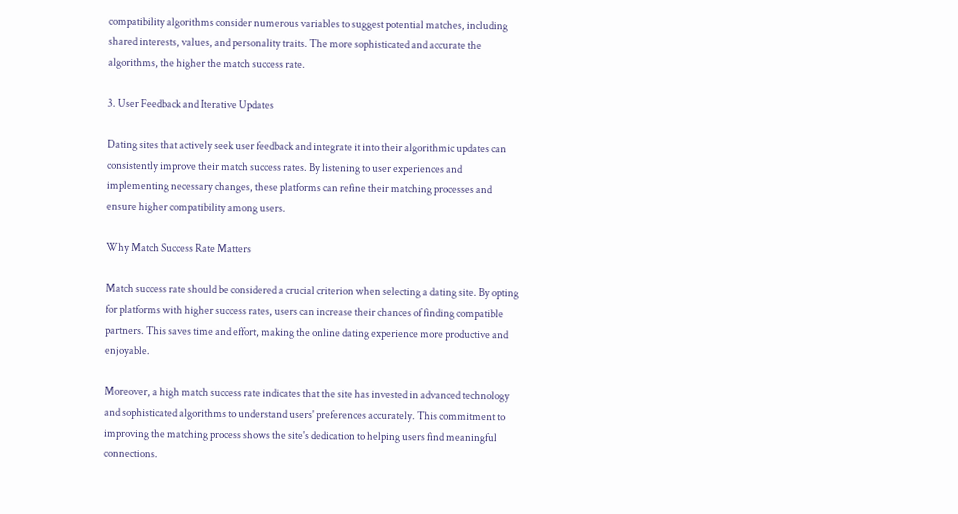compatibility algorithms consider numerous variables to suggest potential matches, including shared interests, values, and personality traits. The more sophisticated and accurate the algorithms, the higher the match success rate.

3. User Feedback and Iterative Updates

Dating sites that actively seek user feedback and integrate it into their algorithmic updates can consistently improve their match success rates. By listening to user experiences and implementing necessary changes, these platforms can refine their matching processes and ensure higher compatibility among users.

Why Match Success Rate Matters

Match success rate should be considered a crucial criterion when selecting a dating site. By opting for platforms with higher success rates, users can increase their chances of finding compatible partners. This saves time and effort, making the online dating experience more productive and enjoyable.

Moreover, a high match success rate indicates that the site has invested in advanced technology and sophisticated algorithms to understand users' preferences accurately. This commitment to improving the matching process shows the site's dedication to helping users find meaningful connections.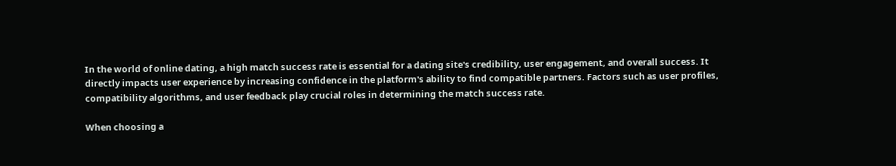In the world of online dating, a high match success rate is essential for a dating site's credibility, user engagement, and overall success. It directly impacts user experience by increasing confidence in the platform's ability to find compatible partners. Factors such as user profiles, compatibility algorithms, and user feedback play crucial roles in determining the match success rate.

When choosing a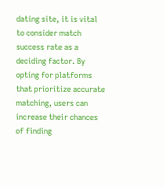dating site, it is vital to consider match success rate as a deciding factor. By opting for platforms that prioritize accurate matching, users can increase their chances of finding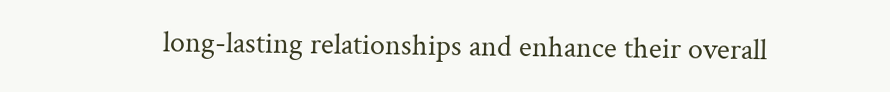long-lasting relationships and enhance their overall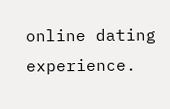online dating experience.